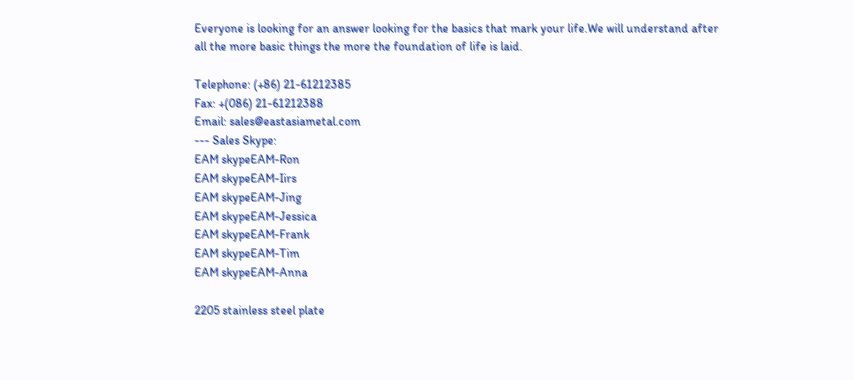Everyone is looking for an answer looking for the basics that mark your life.We will understand after all the more basic things the more the foundation of life is laid.

Telephone: (+86) 21-61212385
Fax: +(086) 21-61212388
Email: sales@eastasiametal.com
--- Sales Skype:
EAM skypeEAM-Ron
EAM skypeEAM-Iirs
EAM skypeEAM-Jing
EAM skypeEAM-Jessica
EAM skypeEAM-Frank
EAM skypeEAM-Tim
EAM skypeEAM-Anna

2205 stainless steel plate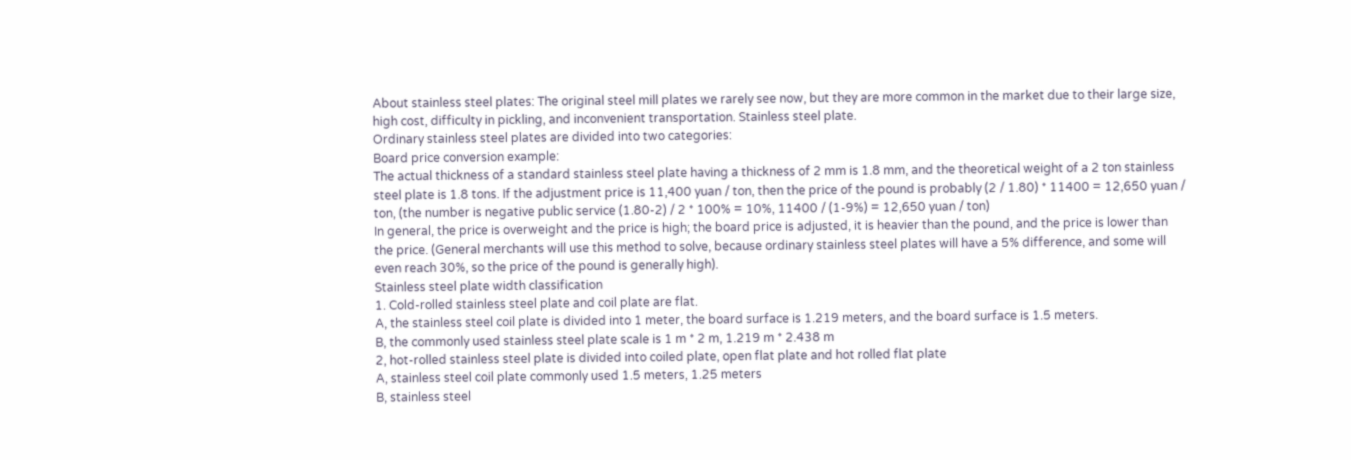About stainless steel plates: The original steel mill plates we rarely see now, but they are more common in the market due to their large size, high cost, difficulty in pickling, and inconvenient transportation. Stainless steel plate.
Ordinary stainless steel plates are divided into two categories:
Board price conversion example:
The actual thickness of a standard stainless steel plate having a thickness of 2 mm is 1.8 mm, and the theoretical weight of a 2 ton stainless steel plate is 1.8 tons. If the adjustment price is 11,400 yuan / ton, then the price of the pound is probably (2 / 1.80) * 11400 = 12,650 yuan / ton, (the number is negative public service (1.80-2) / 2 * 100% = 10%, 11400 / (1-9%) = 12,650 yuan / ton)
In general, the price is overweight and the price is high; the board price is adjusted, it is heavier than the pound, and the price is lower than the price. (General merchants will use this method to solve, because ordinary stainless steel plates will have a 5% difference, and some will even reach 30%, so the price of the pound is generally high).
Stainless steel plate width classification
1. Cold-rolled stainless steel plate and coil plate are flat.
A, the stainless steel coil plate is divided into 1 meter, the board surface is 1.219 meters, and the board surface is 1.5 meters.
B, the commonly used stainless steel plate scale is 1 m * 2 m, 1.219 m * 2.438 m
2, hot-rolled stainless steel plate is divided into coiled plate, open flat plate and hot rolled flat plate
A, stainless steel coil plate commonly used 1.5 meters, 1.25 meters
B, stainless steel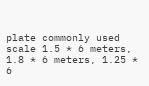plate commonly used scale 1.5 * 6 meters, 1.8 * 6 meters, 1.25 * 6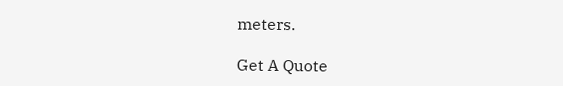meters.

Get A Quote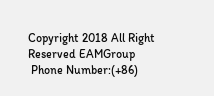Copyright 2018 All Right Reserved EAMGroup
 Phone Number:(+86)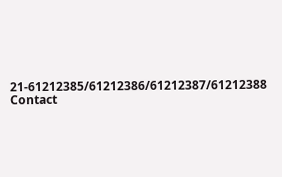21-61212385/61212386/61212387/61212388 Contact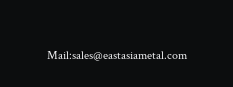Mail:sales@eastasiametal.com